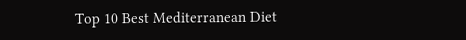Top 10 Best Mediterranean Diet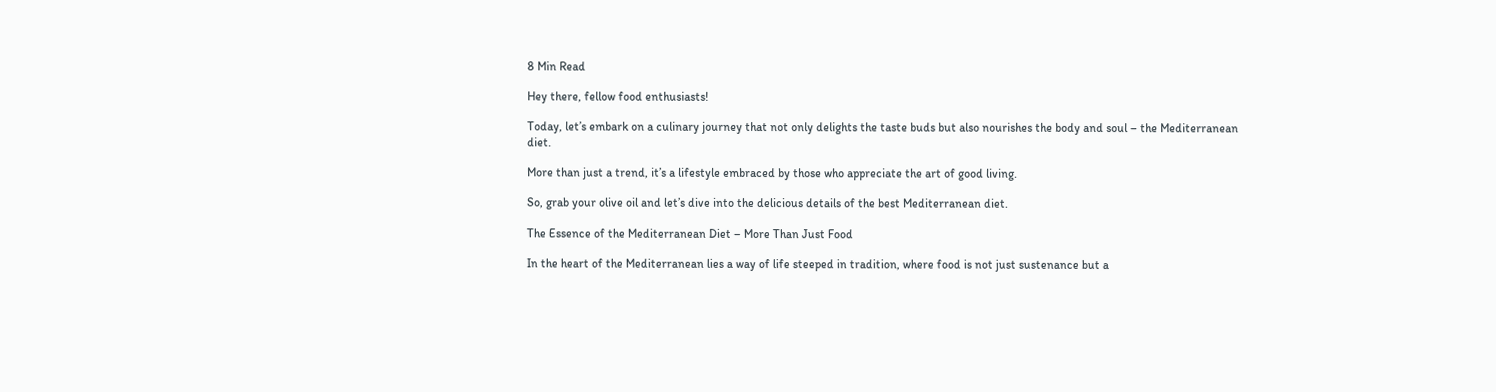8 Min Read

Hey there, fellow food enthusiasts!

Today, let’s embark on a culinary journey that not only delights the taste buds but also nourishes the body and soul – the Mediterranean diet.

More than just a trend, it’s a lifestyle embraced by those who appreciate the art of good living.

So, grab your olive oil and let’s dive into the delicious details of the best Mediterranean diet.

The Essence of the Mediterranean Diet – More Than Just Food

In the heart of the Mediterranean lies a way of life steeped in tradition, where food is not just sustenance but a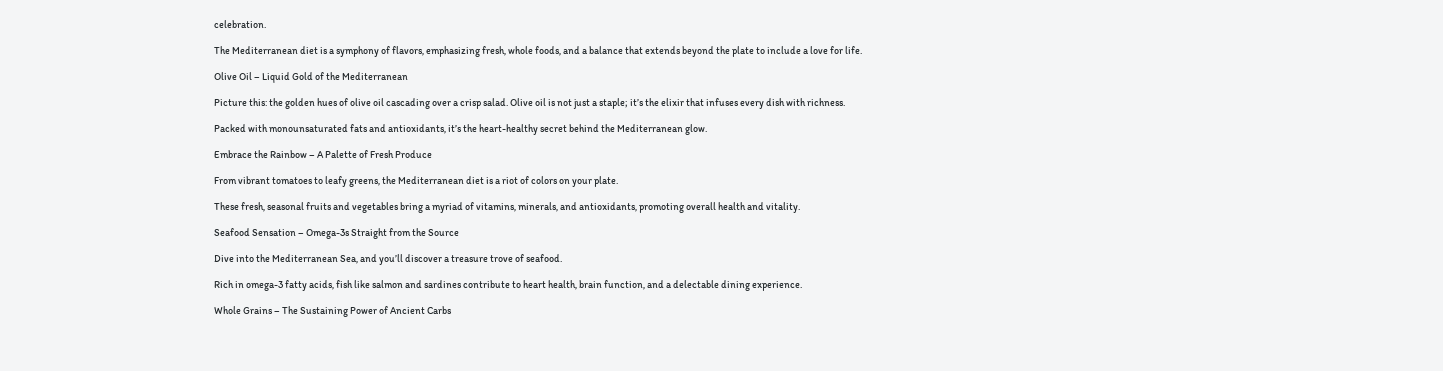celebration.

The Mediterranean diet is a symphony of flavors, emphasizing fresh, whole foods, and a balance that extends beyond the plate to include a love for life.

Olive Oil – Liquid Gold of the Mediterranean

Picture this: the golden hues of olive oil cascading over a crisp salad. Olive oil is not just a staple; it’s the elixir that infuses every dish with richness.

Packed with monounsaturated fats and antioxidants, it’s the heart-healthy secret behind the Mediterranean glow.

Embrace the Rainbow – A Palette of Fresh Produce

From vibrant tomatoes to leafy greens, the Mediterranean diet is a riot of colors on your plate.

These fresh, seasonal fruits and vegetables bring a myriad of vitamins, minerals, and antioxidants, promoting overall health and vitality.

Seafood Sensation – Omega-3s Straight from the Source

Dive into the Mediterranean Sea, and you’ll discover a treasure trove of seafood.

Rich in omega-3 fatty acids, fish like salmon and sardines contribute to heart health, brain function, and a delectable dining experience.

Whole Grains – The Sustaining Power of Ancient Carbs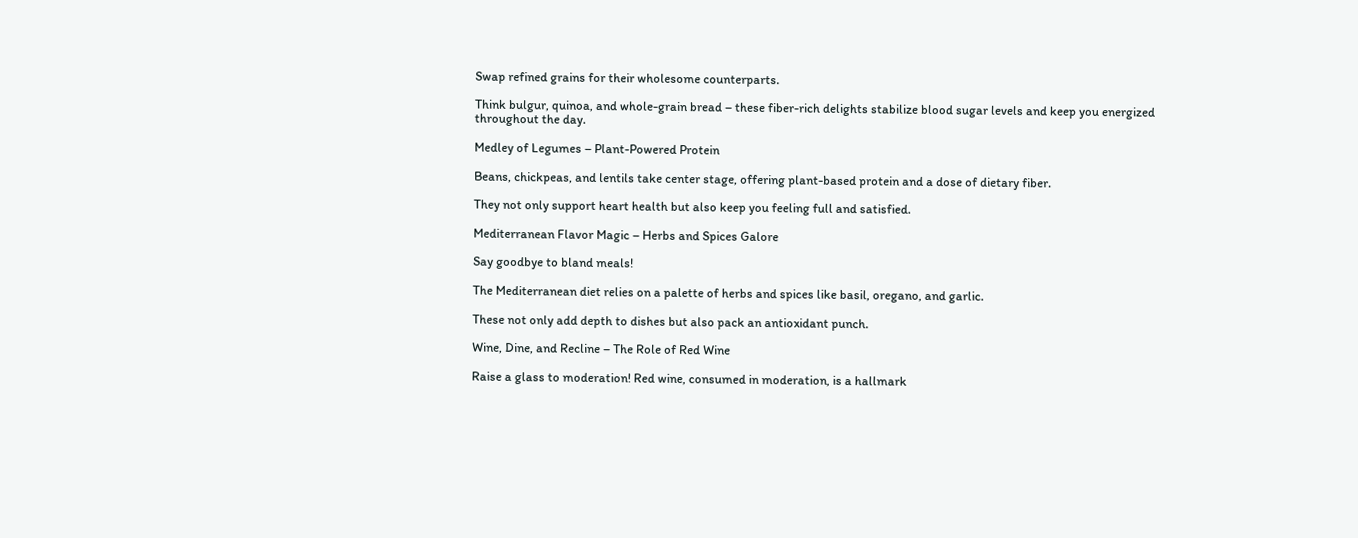Swap refined grains for their wholesome counterparts.

Think bulgur, quinoa, and whole-grain bread – these fiber-rich delights stabilize blood sugar levels and keep you energized throughout the day.

Medley of Legumes – Plant-Powered Protein

Beans, chickpeas, and lentils take center stage, offering plant-based protein and a dose of dietary fiber.

They not only support heart health but also keep you feeling full and satisfied.

Mediterranean Flavor Magic – Herbs and Spices Galore

Say goodbye to bland meals!

The Mediterranean diet relies on a palette of herbs and spices like basil, oregano, and garlic.

These not only add depth to dishes but also pack an antioxidant punch.

Wine, Dine, and Recline – The Role of Red Wine

Raise a glass to moderation! Red wine, consumed in moderation, is a hallmark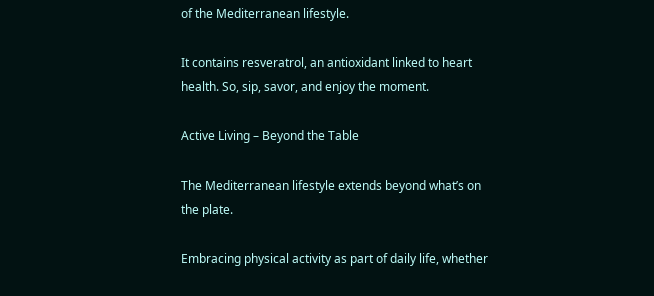of the Mediterranean lifestyle.

It contains resveratrol, an antioxidant linked to heart health. So, sip, savor, and enjoy the moment.

Active Living – Beyond the Table

The Mediterranean lifestyle extends beyond what’s on the plate.

Embracing physical activity as part of daily life, whether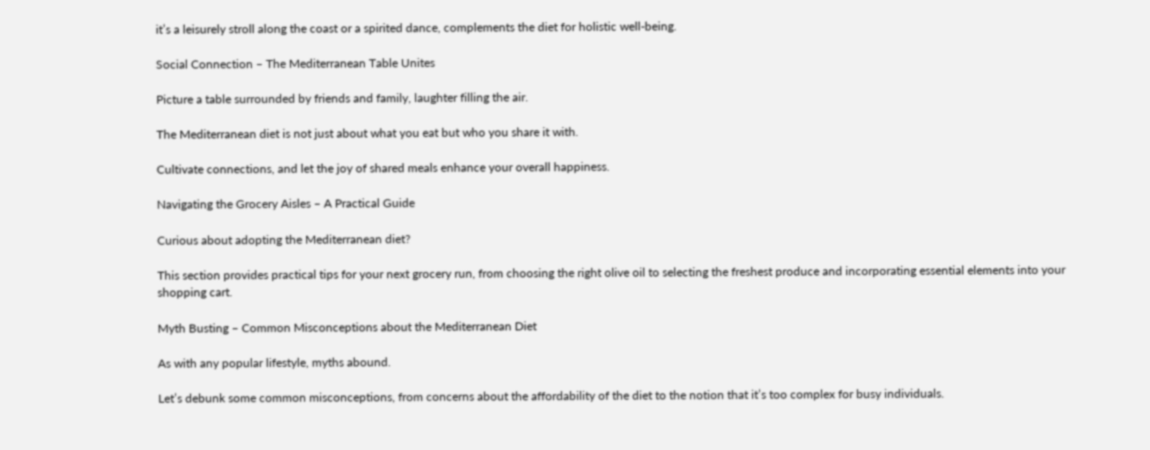it’s a leisurely stroll along the coast or a spirited dance, complements the diet for holistic well-being.

Social Connection – The Mediterranean Table Unites

Picture a table surrounded by friends and family, laughter filling the air.

The Mediterranean diet is not just about what you eat but who you share it with.

Cultivate connections, and let the joy of shared meals enhance your overall happiness.

Navigating the Grocery Aisles – A Practical Guide

Curious about adopting the Mediterranean diet?

This section provides practical tips for your next grocery run, from choosing the right olive oil to selecting the freshest produce and incorporating essential elements into your shopping cart.

Myth Busting – Common Misconceptions about the Mediterranean Diet

As with any popular lifestyle, myths abound.

Let’s debunk some common misconceptions, from concerns about the affordability of the diet to the notion that it’s too complex for busy individuals.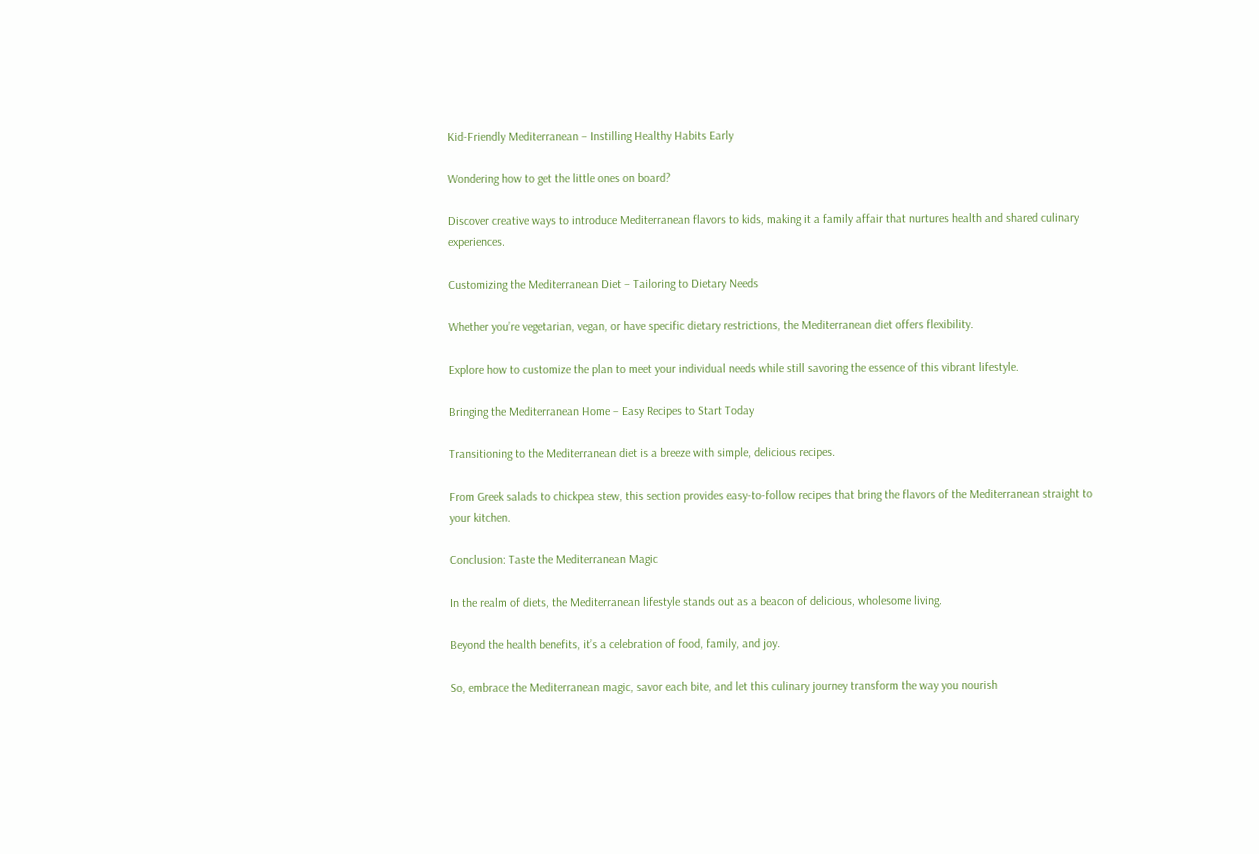Kid-Friendly Mediterranean – Instilling Healthy Habits Early

Wondering how to get the little ones on board?

Discover creative ways to introduce Mediterranean flavors to kids, making it a family affair that nurtures health and shared culinary experiences.

Customizing the Mediterranean Diet – Tailoring to Dietary Needs

Whether you’re vegetarian, vegan, or have specific dietary restrictions, the Mediterranean diet offers flexibility.

Explore how to customize the plan to meet your individual needs while still savoring the essence of this vibrant lifestyle.

Bringing the Mediterranean Home – Easy Recipes to Start Today

Transitioning to the Mediterranean diet is a breeze with simple, delicious recipes.

From Greek salads to chickpea stew, this section provides easy-to-follow recipes that bring the flavors of the Mediterranean straight to your kitchen.

Conclusion: Taste the Mediterranean Magic

In the realm of diets, the Mediterranean lifestyle stands out as a beacon of delicious, wholesome living.

Beyond the health benefits, it’s a celebration of food, family, and joy.

So, embrace the Mediterranean magic, savor each bite, and let this culinary journey transform the way you nourish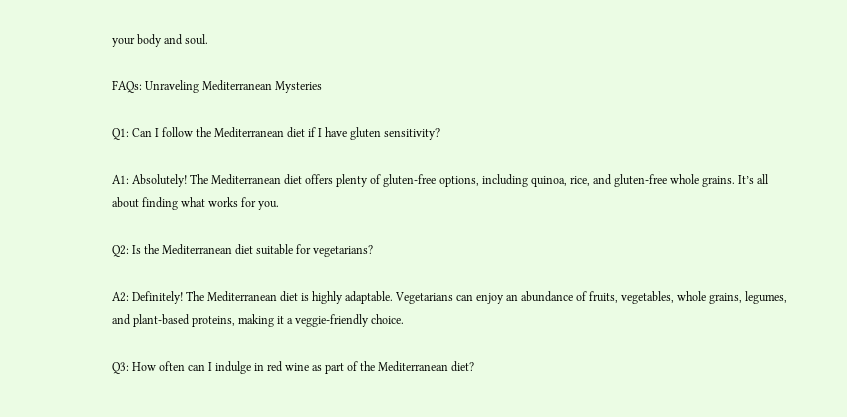your body and soul.

FAQs: Unraveling Mediterranean Mysteries

Q1: Can I follow the Mediterranean diet if I have gluten sensitivity?

A1: Absolutely! The Mediterranean diet offers plenty of gluten-free options, including quinoa, rice, and gluten-free whole grains. It’s all about finding what works for you.

Q2: Is the Mediterranean diet suitable for vegetarians?

A2: Definitely! The Mediterranean diet is highly adaptable. Vegetarians can enjoy an abundance of fruits, vegetables, whole grains, legumes, and plant-based proteins, making it a veggie-friendly choice.

Q3: How often can I indulge in red wine as part of the Mediterranean diet?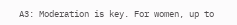A3: Moderation is key. For women, up to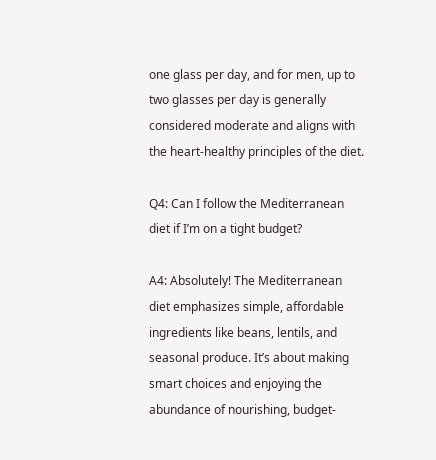one glass per day, and for men, up to two glasses per day is generally considered moderate and aligns with the heart-healthy principles of the diet.

Q4: Can I follow the Mediterranean diet if I’m on a tight budget?

A4: Absolutely! The Mediterranean diet emphasizes simple, affordable ingredients like beans, lentils, and seasonal produce. It’s about making smart choices and enjoying the abundance of nourishing, budget-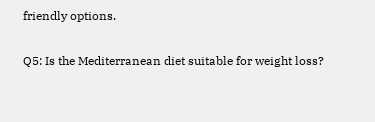friendly options.

Q5: Is the Mediterranean diet suitable for weight loss?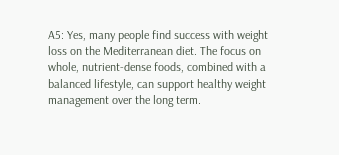A5: Yes, many people find success with weight loss on the Mediterranean diet. The focus on whole, nutrient-dense foods, combined with a balanced lifestyle, can support healthy weight management over the long term.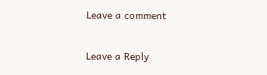Leave a comment

Leave a Reply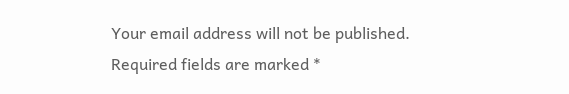Your email address will not be published. Required fields are marked *